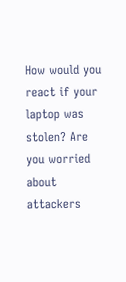How would you react if your laptop was stolen? Are you worried about attackers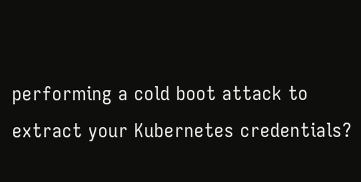performing a cold boot attack to extract your Kubernetes credentials?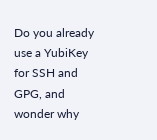Do you already use a YubiKey for SSH and GPG, and wonder why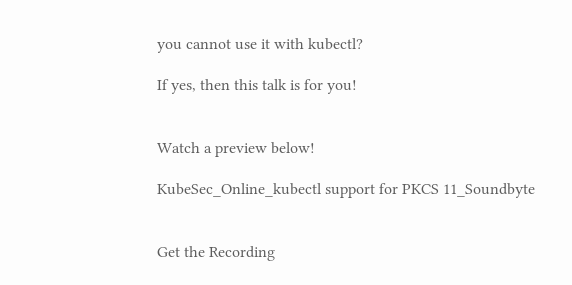you cannot use it with kubectl?

If yes, then this talk is for you!


Watch a preview below!

KubeSec_Online_kubectl support for PKCS 11_Soundbyte


Get the Recording